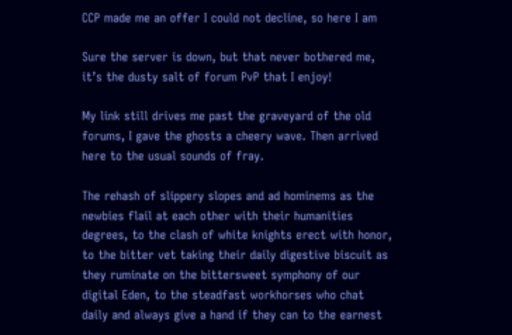CCP made me an offer I could not decline, so here I am

Sure the server is down, but that never bothered me, it’s the dusty salt of forum PvP that I enjoy!

My link still drives me past the graveyard of the old forums, I gave the ghosts a cheery wave. Then arrived here to the usual sounds of fray.

The rehash of slippery slopes and ad hominems as the newbies flail at each other with their humanities degrees, to the clash of white knights erect with honor, to the bitter vet taking their daily digestive biscuit as they ruminate on the bittersweet symphony of our digital Eden, to the steadfast workhorses who chat daily and always give a hand if they can to the earnest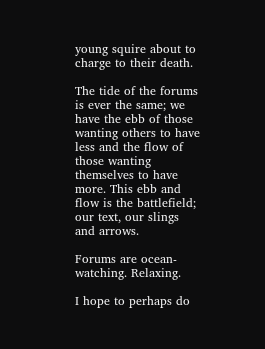young squire about to charge to their death.

The tide of the forums is ever the same; we have the ebb of those wanting others to have less and the flow of those wanting themselves to have more. This ebb and flow is the battlefield; our text, our slings and arrows.

Forums are ocean-watching. Relaxing.

I hope to perhaps do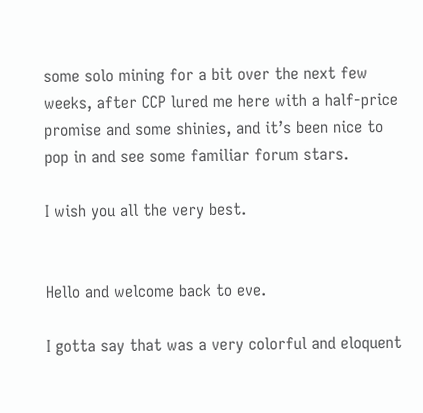some solo mining for a bit over the next few weeks, after CCP lured me here with a half-price promise and some shinies, and it’s been nice to pop in and see some familiar forum stars.

I wish you all the very best.


Hello and welcome back to eve.

I gotta say that was a very colorful and eloquent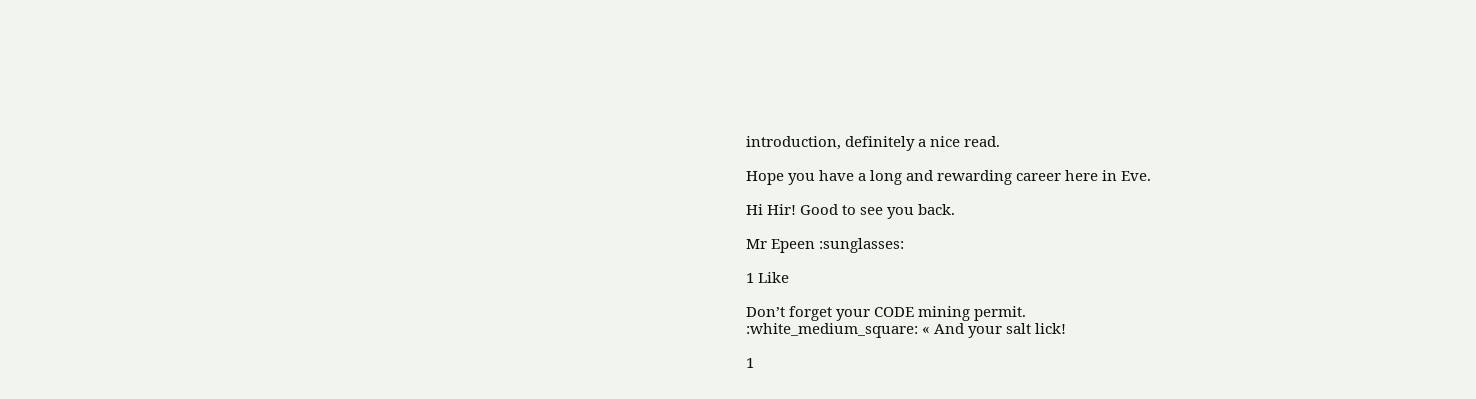introduction, definitely a nice read.

Hope you have a long and rewarding career here in Eve.

Hi Hir! Good to see you back.

Mr Epeen :sunglasses:

1 Like

Don’t forget your CODE mining permit.
:white_medium_square: « And your salt lick!

1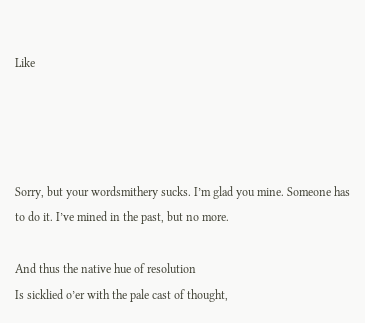Like




Sorry, but your wordsmithery sucks. I’m glad you mine. Someone has to do it. I’ve mined in the past, but no more.

And thus the native hue of resolution
Is sicklied o’er with the pale cast of thought,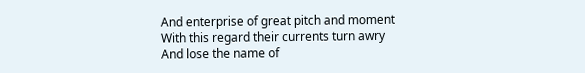And enterprise of great pitch and moment
With this regard their currents turn awry
And lose the name of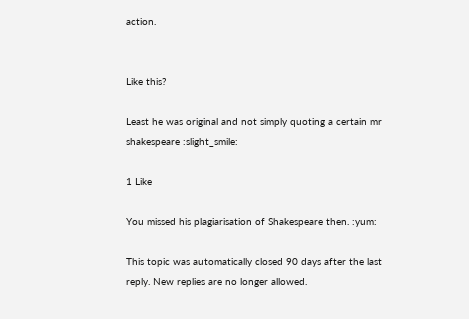action.


Like this?

Least he was original and not simply quoting a certain mr shakespeare :slight_smile:

1 Like

You missed his plagiarisation of Shakespeare then. :yum:

This topic was automatically closed 90 days after the last reply. New replies are no longer allowed.